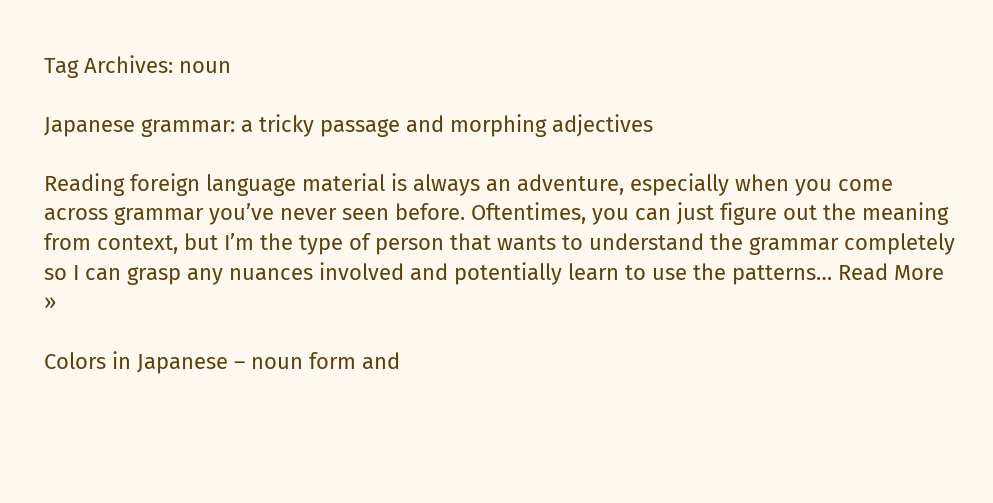Tag Archives: noun

Japanese grammar: a tricky passage and morphing adjectives

Reading foreign language material is always an adventure, especially when you come across grammar you’ve never seen before. Oftentimes, you can just figure out the meaning from context, but I’m the type of person that wants to understand the grammar completely so I can grasp any nuances involved and potentially learn to use the patterns… Read More »

Colors in Japanese – noun form and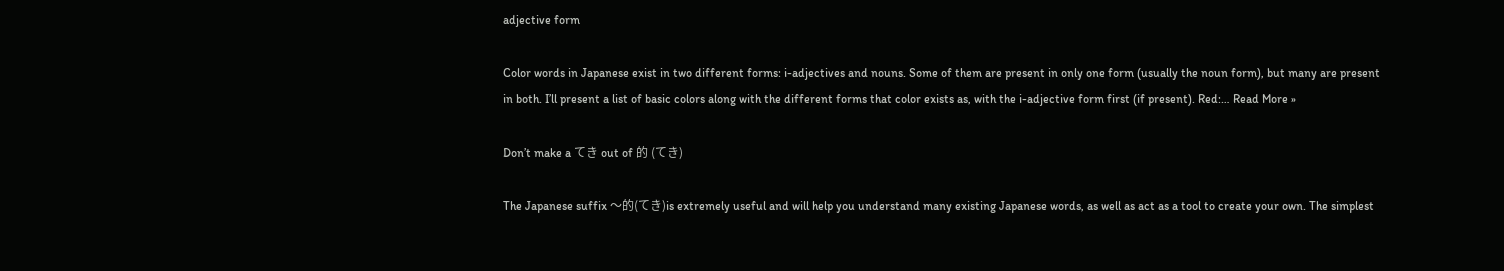adjective form

Color words in Japanese exist in two different forms: i-adjectives and nouns. Some of them are present in only one form (usually the noun form), but many are present in both. I’ll present a list of basic colors along with the different forms that color exists as, with the i-adjective form first (if present). Red:… Read More »

Don’t make a てき out of 的 (てき)

The Japanese suffix 〜的(てき)is extremely useful and will help you understand many existing Japanese words, as well as act as a tool to create your own. The simplest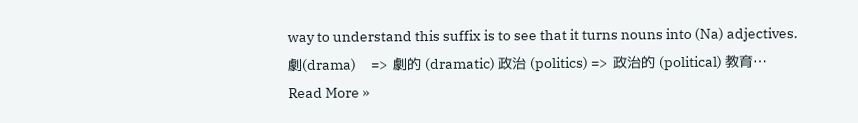way to understand this suffix is to see that it turns nouns into (Na) adjectives. 劇(drama)     =>  劇的 (dramatic) 政治 (politics) =>  政治的 (political) 教育… Read More »